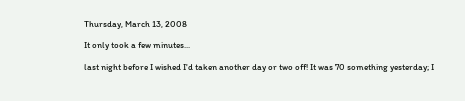Thursday, March 13, 2008

It only took a few minutes...

last night before I wished I'd taken another day or two off! It was 70 something yesterday; I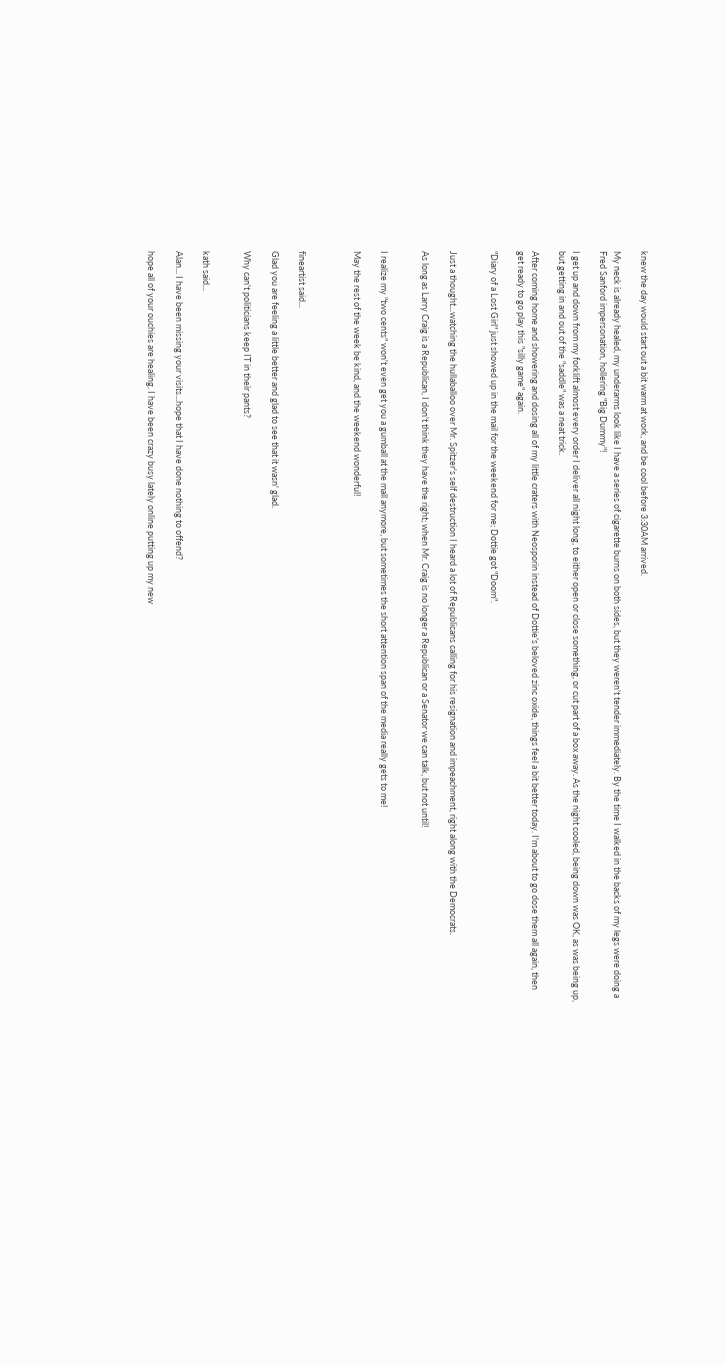knew the day would start out a bit warm at work, and be cool before 3:30AM arrived.

My neck is already healed, my underarms look like I have a series of cigarette burns on both sides, but they weren't tender immediately. By the time I walked in the backs of my legs were doing a Fred Sanford impersonation, hollering "Big Dummy"!

I get up and down from my forklift almost every order I deliver all night long, to either open or close something, or cut part of a box away. As the night cooled, being down was OK, as was being up, but getting in and out of the "saddle" was a neat trick.

After coming home and showering and dosing all of my little craters with Neosporin instead of Dottie's beloved zinc oxide, things feel a bit better today. I'm about to go dose them all again, then get ready to go play this "silly game" again.

"Diary of a Lost Girl" just showed up in the mail for the weekend for me; Dottie got "Doom".


Just a thought...watching the hullaballoo over Mr. Spitzer's self destruction I heard a lot of Republicans calling for his resignation and impeachment, right along with the Democrats.

As long as Larry Craig is a Republican, I don't think they have the right; when Mr. Craig is no longer a Republican or a Senator we can talk, but not until!


I realize my "two cents" won't even get you a gumball at the mall anymore, but sometimes the short attention span of the media really gets to me!

May the rest of the week be kind, and the weekend wonderful!



fineartist said...

Glad you are feeling a little better and glad to see that it wasn' glad.

Why can't politicians keep IT in their pants?


kath said...

Alan... I have been missing your visits...hope that I have done nothing to offend?

hope all of your ouchies are healing. I have been crazy busy lately online putting up my new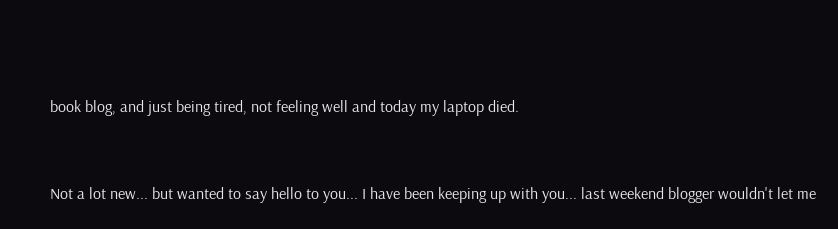book blog, and just being tired, not feeling well and today my laptop died.


Not a lot new... but wanted to say hello to you... I have been keeping up with you... last weekend blogger wouldn't let me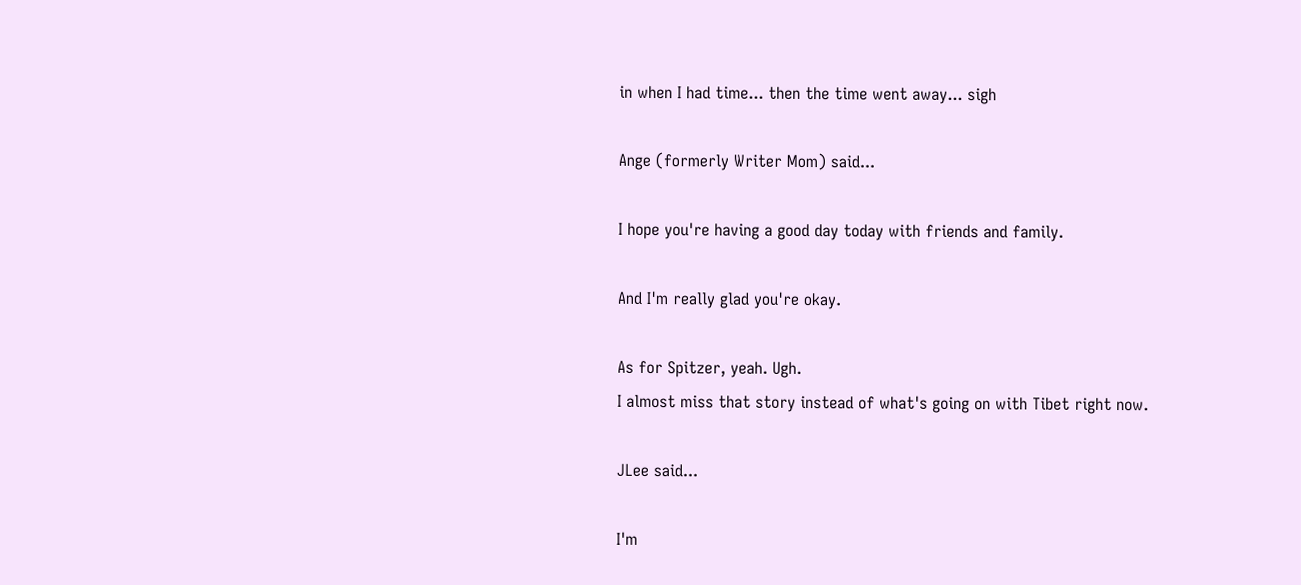in when I had time... then the time went away... sigh

Ange (formerly Writer Mom) said...

I hope you're having a good day today with friends and family.

And I'm really glad you're okay.

As for Spitzer, yeah. Ugh.
I almost miss that story instead of what's going on with Tibet right now.

JLee said...

I'm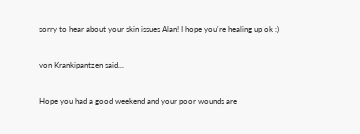sorry to hear about your skin issues Alan! I hope you're healing up ok :)

von Krankipantzen said...

Hope you had a good weekend and your poor wounds are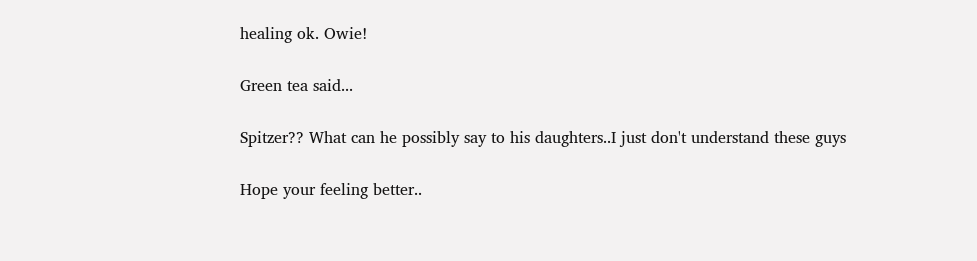healing ok. Owie!

Green tea said...

Spitzer?? What can he possibly say to his daughters..I just don't understand these guys

Hope your feeling better..